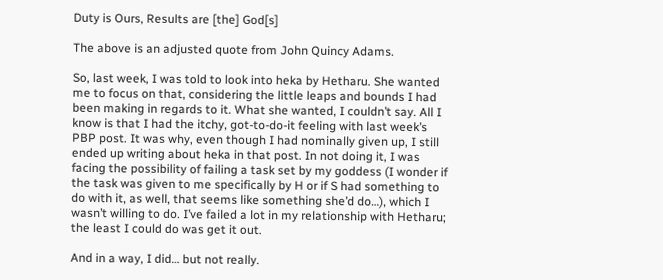Duty is Ours, Results are [the] God[s]

The above is an adjusted quote from John Quincy Adams.

So, last week, I was told to look into heka by Hetharu. She wanted me to focus on that, considering the little leaps and bounds I had been making in regards to it. What she wanted, I couldn’t say. All I know is that I had the itchy, got-to-do-it feeling with last week’s PBP post. It was why, even though I had nominally given up, I still ended up writing about heka in that post. In not doing it, I was facing the possibility of failing a task set by my goddess (I wonder if the task was given to me specifically by H or if S had something to do with it, as well, that seems like something she’d do…), which I wasn’t willing to do. I’ve failed a lot in my relationship with Hetharu; the least I could do was get it out.

And in a way, I did… but not really.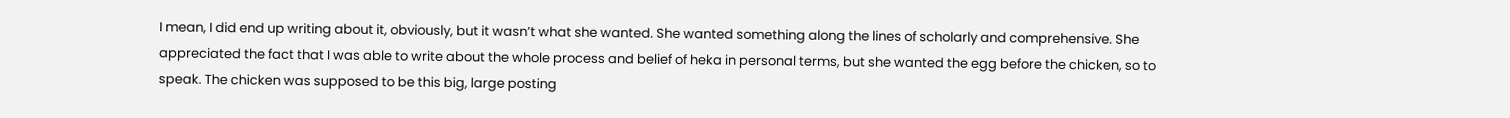I mean, I did end up writing about it, obviously, but it wasn’t what she wanted. She wanted something along the lines of scholarly and comprehensive. She appreciated the fact that I was able to write about the whole process and belief of heka in personal terms, but she wanted the egg before the chicken, so to speak. The chicken was supposed to be this big, large posting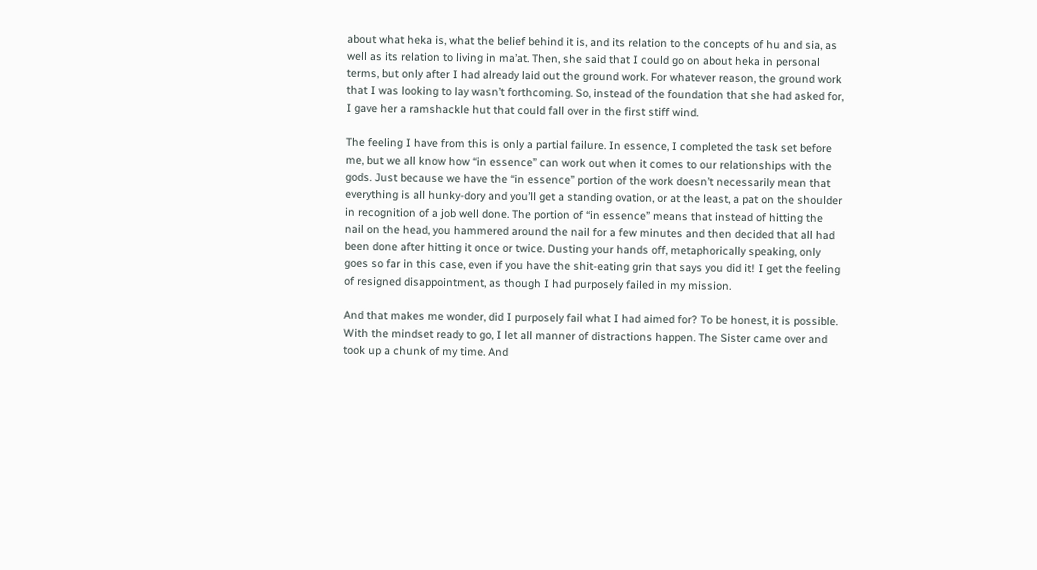about what heka is, what the belief behind it is, and its relation to the concepts of hu and sia, as well as its relation to living in ma’at. Then, she said that I could go on about heka in personal terms, but only after I had already laid out the ground work. For whatever reason, the ground work that I was looking to lay wasn’t forthcoming. So, instead of the foundation that she had asked for, I gave her a ramshackle hut that could fall over in the first stiff wind.

The feeling I have from this is only a partial failure. In essence, I completed the task set before me, but we all know how “in essence” can work out when it comes to our relationships with the gods. Just because we have the “in essence” portion of the work doesn’t necessarily mean that everything is all hunky-dory and you’ll get a standing ovation, or at the least, a pat on the shoulder in recognition of a job well done. The portion of “in essence” means that instead of hitting the nail on the head, you hammered around the nail for a few minutes and then decided that all had been done after hitting it once or twice. Dusting your hands off, metaphorically speaking, only goes so far in this case, even if you have the shit-eating grin that says you did it! I get the feeling of resigned disappointment, as though I had purposely failed in my mission.

And that makes me wonder, did I purposely fail what I had aimed for? To be honest, it is possible. With the mindset ready to go, I let all manner of distractions happen. The Sister came over and took up a chunk of my time. And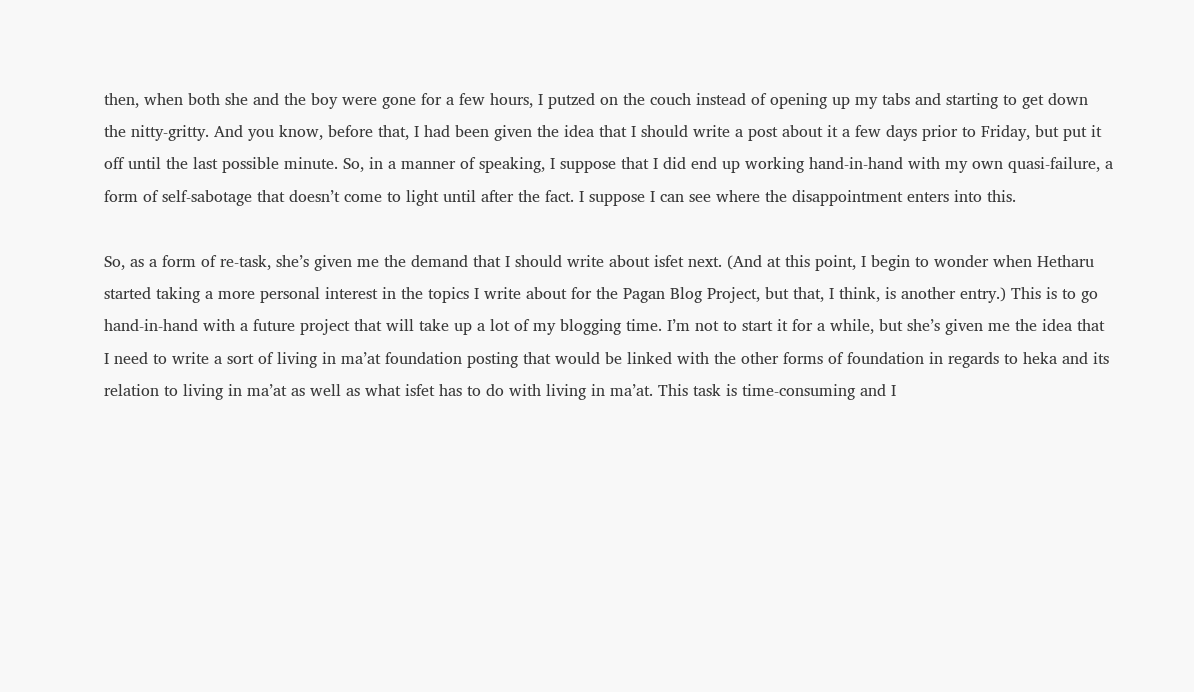then, when both she and the boy were gone for a few hours, I putzed on the couch instead of opening up my tabs and starting to get down the nitty-gritty. And you know, before that, I had been given the idea that I should write a post about it a few days prior to Friday, but put it off until the last possible minute. So, in a manner of speaking, I suppose that I did end up working hand-in-hand with my own quasi-failure, a form of self-sabotage that doesn’t come to light until after the fact. I suppose I can see where the disappointment enters into this.

So, as a form of re-task, she’s given me the demand that I should write about isfet next. (And at this point, I begin to wonder when Hetharu started taking a more personal interest in the topics I write about for the Pagan Blog Project, but that, I think, is another entry.) This is to go hand-in-hand with a future project that will take up a lot of my blogging time. I’m not to start it for a while, but she’s given me the idea that I need to write a sort of living in ma’at foundation posting that would be linked with the other forms of foundation in regards to heka and its relation to living in ma’at as well as what isfet has to do with living in ma’at. This task is time-consuming and I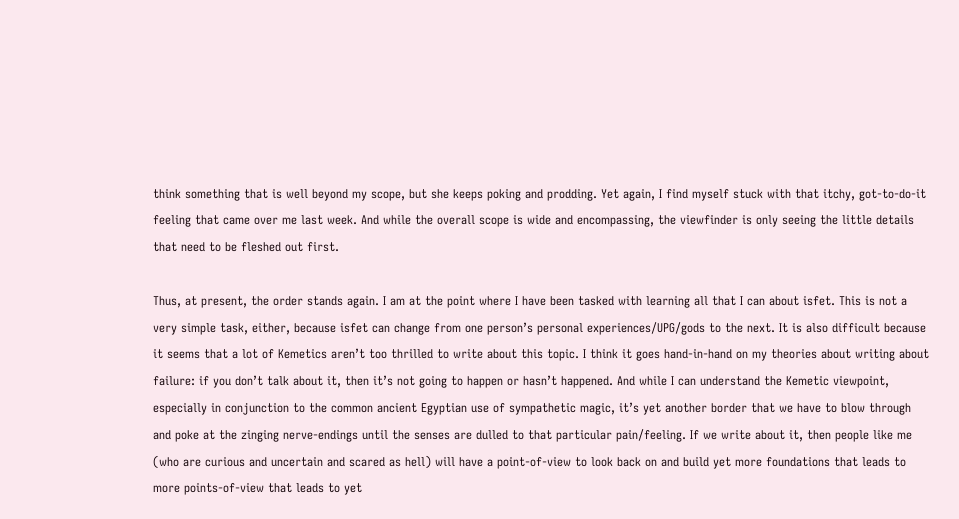think something that is well beyond my scope, but she keeps poking and prodding. Yet again, I find myself stuck with that itchy, got-to-do-it feeling that came over me last week. And while the overall scope is wide and encompassing, the viewfinder is only seeing the little details that need to be fleshed out first.

Thus, at present, the order stands again. I am at the point where I have been tasked with learning all that I can about isfet. This is not a very simple task, either, because isfet can change from one person’s personal experiences/UPG/gods to the next. It is also difficult because it seems that a lot of Kemetics aren’t too thrilled to write about this topic. I think it goes hand-in-hand on my theories about writing about failure: if you don’t talk about it, then it’s not going to happen or hasn’t happened. And while I can understand the Kemetic viewpoint, especially in conjunction to the common ancient Egyptian use of sympathetic magic, it’s yet another border that we have to blow through and poke at the zinging nerve-endings until the senses are dulled to that particular pain/feeling. If we write about it, then people like me (who are curious and uncertain and scared as hell) will have a point-of-view to look back on and build yet more foundations that leads to more points-of-view that leads to yet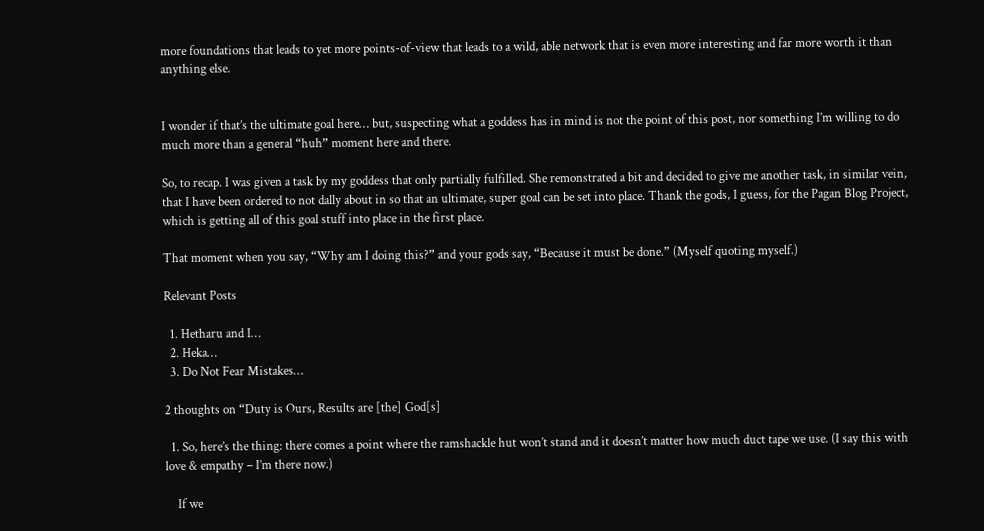more foundations that leads to yet more points-of-view that leads to a wild, able network that is even more interesting and far more worth it than anything else.


I wonder if that’s the ultimate goal here… but, suspecting what a goddess has in mind is not the point of this post, nor something I’m willing to do much more than a general “huh” moment here and there.

So, to recap. I was given a task by my goddess that only partially fulfilled. She remonstrated a bit and decided to give me another task, in similar vein, that I have been ordered to not dally about in so that an ultimate, super goal can be set into place. Thank the gods, I guess, for the Pagan Blog Project, which is getting all of this goal stuff into place in the first place.

That moment when you say, “Why am I doing this?” and your gods say, “Because it must be done.” (Myself quoting myself.)

Relevant Posts

  1. Hetharu and I…
  2. Heka…
  3. Do Not Fear Mistakes…

2 thoughts on “Duty is Ours, Results are [the] God[s]

  1. So, here’s the thing: there comes a point where the ramshackle hut won’t stand and it doesn’t matter how much duct tape we use. (I say this with love & empathy – I’m there now.)

    If we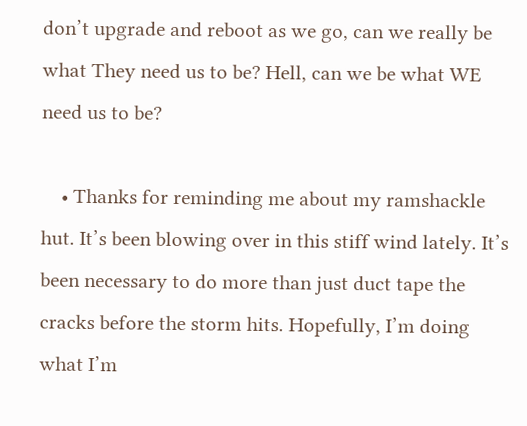don’t upgrade and reboot as we go, can we really be what They need us to be? Hell, can we be what WE need us to be?

    • Thanks for reminding me about my ramshackle hut. It’s been blowing over in this stiff wind lately. It’s been necessary to do more than just duct tape the cracks before the storm hits. Hopefully, I’m doing what I’m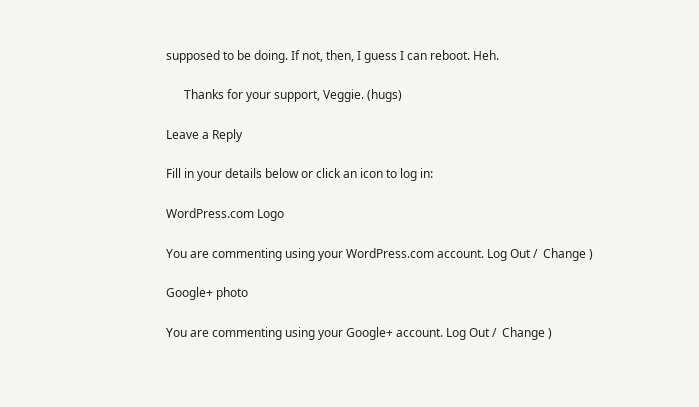supposed to be doing. If not, then, I guess I can reboot. Heh.

      Thanks for your support, Veggie. (hugs)

Leave a Reply

Fill in your details below or click an icon to log in:

WordPress.com Logo

You are commenting using your WordPress.com account. Log Out /  Change )

Google+ photo

You are commenting using your Google+ account. Log Out /  Change )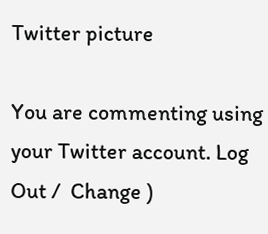Twitter picture

You are commenting using your Twitter account. Log Out /  Change )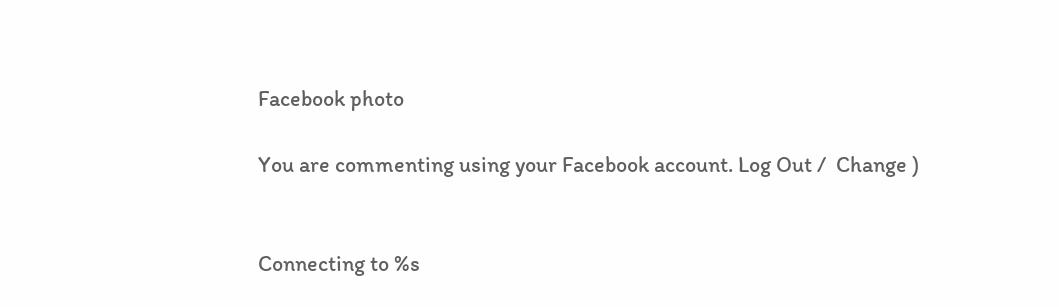Facebook photo

You are commenting using your Facebook account. Log Out /  Change )


Connecting to %s